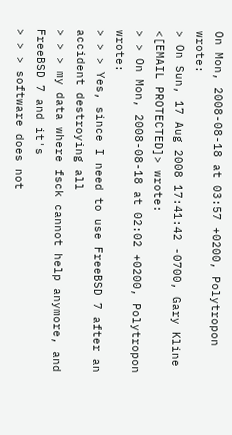On Mon, 2008-08-18 at 03:57 +0200, Polytropon wrote:
> On Sun, 17 Aug 2008 17:41:42 -0700, Gary Kline <[EMAIL PROTECTED]> wrote:
> > On Mon, 2008-08-18 at 02:02 +0200, Polytropon wrote:
> > > Yes, since I need to use FreeBSD 7 after an accident destroying all
> > > my data where fsck cannot help anymore, and FreeBSD 7 and it's
> > > software does not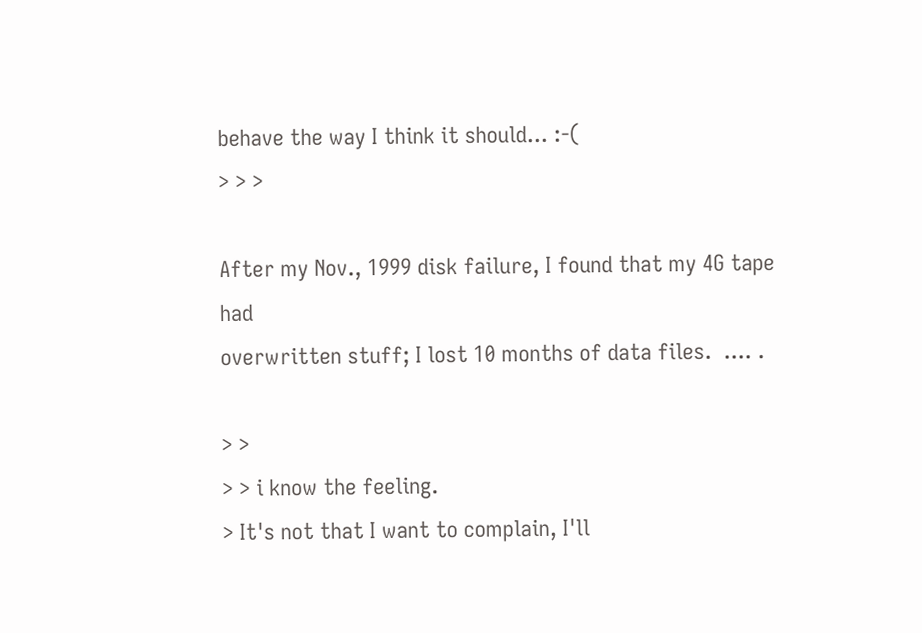behave the way I think it should... :-(
> > >

After my Nov., 1999 disk failure, I found that my 4G tape had
overwritten stuff; I lost 10 months of data files.  .... .

> >
> > i know the feeling.
> It's not that I want to complain, I'll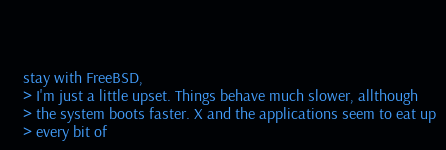stay with FreeBSD,
> I'm just a little upset. Things behave much slower, allthough
> the system boots faster. X and the applications seem to eat up
> every bit of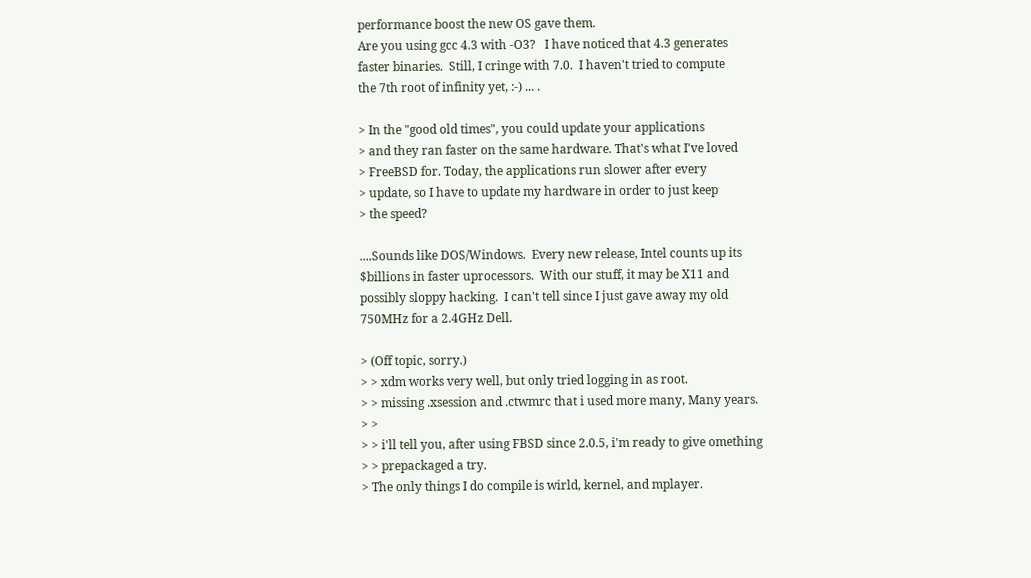performance boost the new OS gave them.
Are you using gcc 4.3 with -O3?   I have noticed that 4.3 generates
faster binaries.  Still, I cringe with 7.0.  I haven't tried to compute
the 7th root of infinity yet, :-) ... .

> In the "good old times", you could update your applications
> and they ran faster on the same hardware. That's what I've loved
> FreeBSD for. Today, the applications run slower after every
> update, so I have to update my hardware in order to just keep
> the speed?

....Sounds like DOS/Windows.  Every new release, Intel counts up its
$billions in faster uprocessors.  With our stuff, it may be X11 and
possibly sloppy hacking.  I can't tell since I just gave away my old
750MHz for a 2.4GHz Dell.

> (Off topic, sorry.)
> > xdm works very well, but only tried logging in as root.
> > missing .xsession and .ctwmrc that i used more many, Many years.
> >
> > i'll tell you, after using FBSD since 2.0.5, i'm ready to give omething
> > prepackaged a try.
> The only things I do compile is wirld, kernel, and mplayer.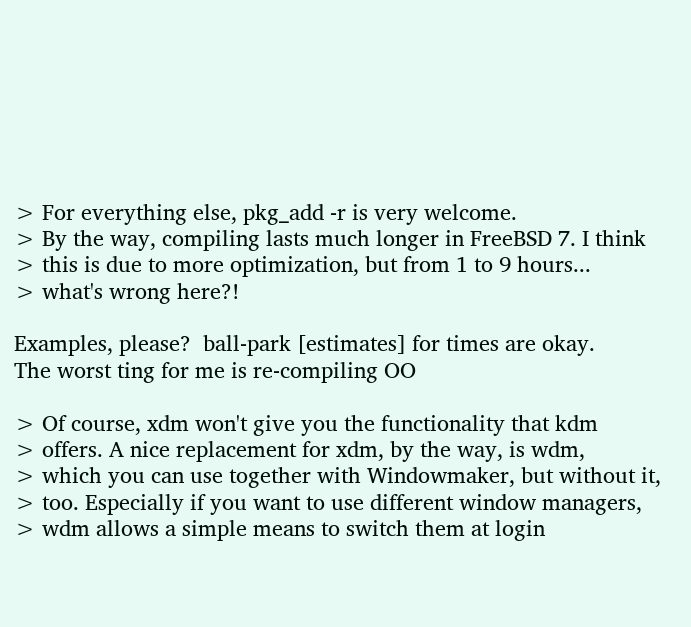> For everything else, pkg_add -r is very welcome.
> By the way, compiling lasts much longer in FreeBSD 7. I think
> this is due to more optimization, but from 1 to 9 hours...
> what's wrong here?!

Examples, please?  ball-park [estimates] for times are okay.
The worst ting for me is re-compiling OO

> Of course, xdm won't give you the functionality that kdm
> offers. A nice replacement for xdm, by the way, is wdm,
> which you can use together with Windowmaker, but without it,
> too. Especially if you want to use different window managers,
> wdm allows a simple means to switch them at login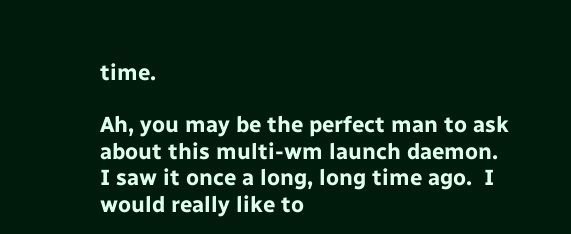time.

Ah, you may be the perfect man to ask about this multi-wm launch daemon.
I saw it once a long, long time ago.  I would really like to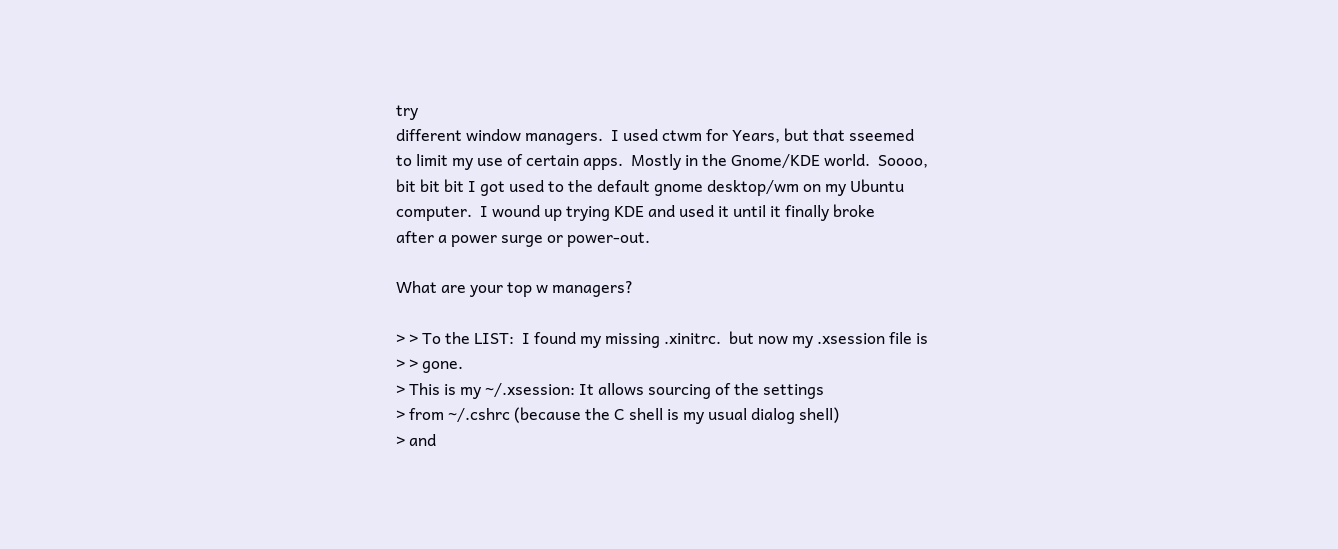try
different window managers.  I used ctwm for Years, but that sseemed
to limit my use of certain apps.  Mostly in the Gnome/KDE world.  Soooo,
bit bit bit I got used to the default gnome desktop/wm on my Ubuntu
computer.  I wound up trying KDE and used it until it finally broke
after a power surge or power-out.

What are your top w managers?

> > To the LIST:  I found my missing .xinitrc.  but now my .xsession file is
> > gone.
> This is my ~/.xsession: It allows sourcing of the settings
> from ~/.cshrc (because the C shell is my usual dialog shell)
> and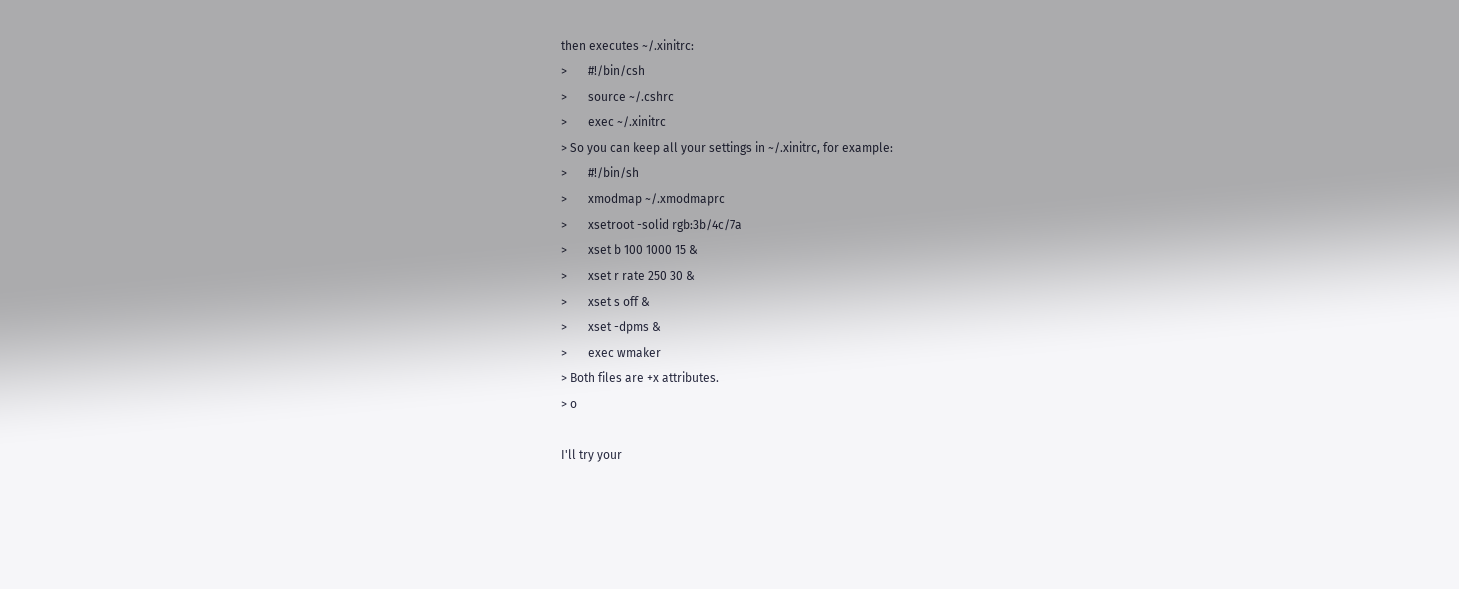then executes ~/.xinitrc:
>       #!/bin/csh
>       source ~/.cshrc
>       exec ~/.xinitrc
> So you can keep all your settings in ~/.xinitrc, for example:
>       #!/bin/sh
>       xmodmap ~/.xmodmaprc
>       xsetroot -solid rgb:3b/4c/7a
>       xset b 100 1000 15 &
>       xset r rate 250 30 &
>       xset s off &
>       xset -dpms &
>       exec wmaker
> Both files are +x attributes.
> o

I'll try your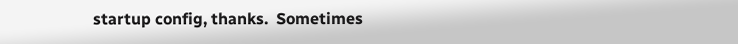startup config, thanks.  Sometimes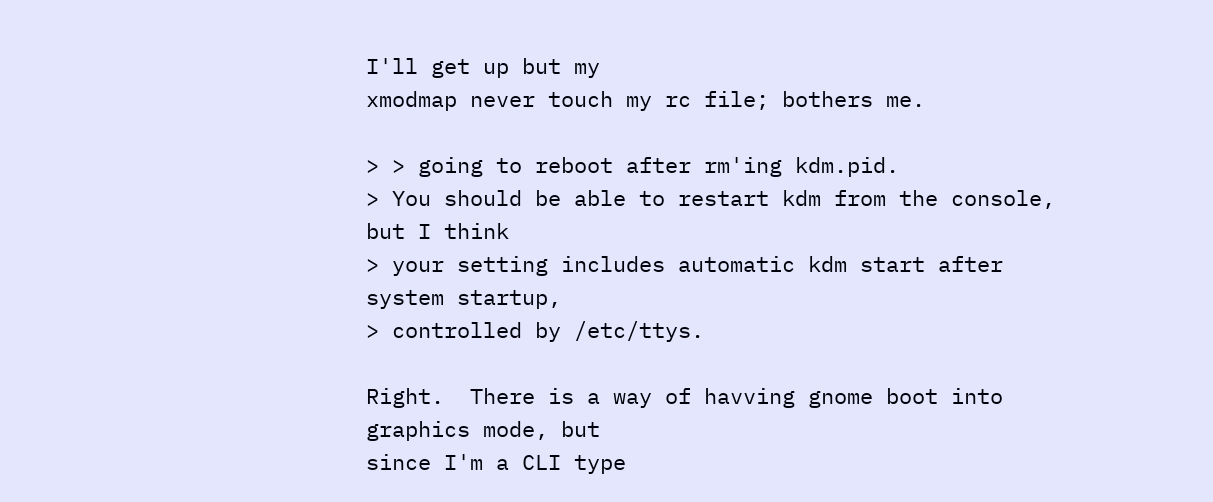I'll get up but my
xmodmap never touch my rc file; bothers me.

> > going to reboot after rm'ing kdm.pid.
> You should be able to restart kdm from the console, but I think
> your setting includes automatic kdm start after system startup,
> controlled by /etc/ttys.

Right.  There is a way of havving gnome boot into graphics mode, but
since I'm a CLI type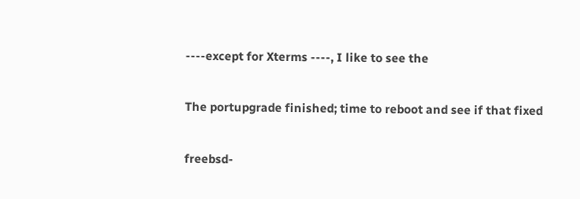----except for Xterms ----, I like to see the

The portupgrade finished; time to reboot and see if that fixed

freebsd-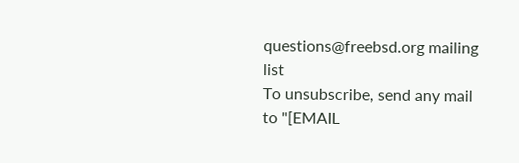questions@freebsd.org mailing list
To unsubscribe, send any mail to "[EMAIL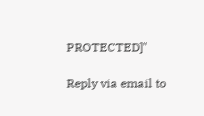PROTECTED]"

Reply via email to